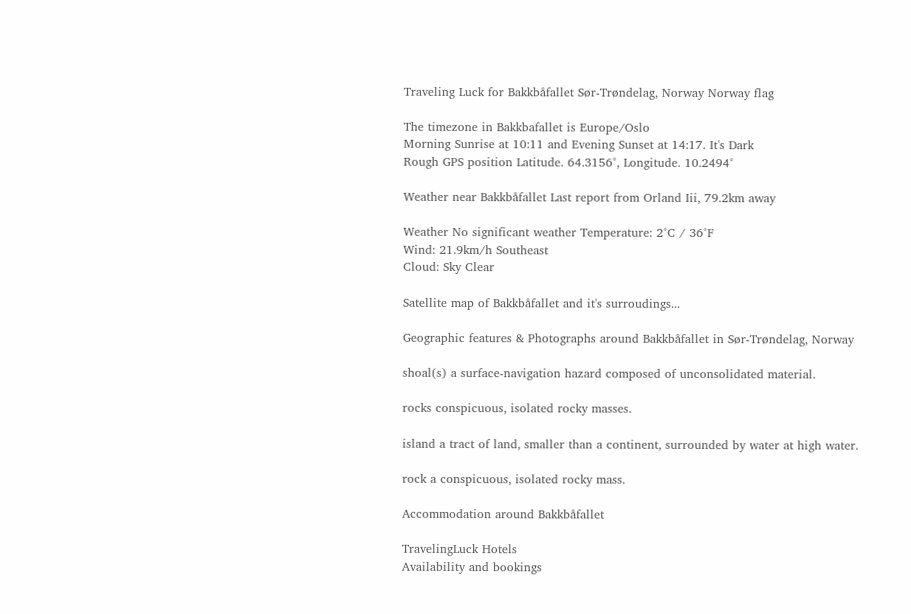Traveling Luck for Bakkbåfallet Sør-Trøndelag, Norway Norway flag

The timezone in Bakkbafallet is Europe/Oslo
Morning Sunrise at 10:11 and Evening Sunset at 14:17. It's Dark
Rough GPS position Latitude. 64.3156°, Longitude. 10.2494°

Weather near Bakkbåfallet Last report from Orland Iii, 79.2km away

Weather No significant weather Temperature: 2°C / 36°F
Wind: 21.9km/h Southeast
Cloud: Sky Clear

Satellite map of Bakkbåfallet and it's surroudings...

Geographic features & Photographs around Bakkbåfallet in Sør-Trøndelag, Norway

shoal(s) a surface-navigation hazard composed of unconsolidated material.

rocks conspicuous, isolated rocky masses.

island a tract of land, smaller than a continent, surrounded by water at high water.

rock a conspicuous, isolated rocky mass.

Accommodation around Bakkbåfallet

TravelingLuck Hotels
Availability and bookings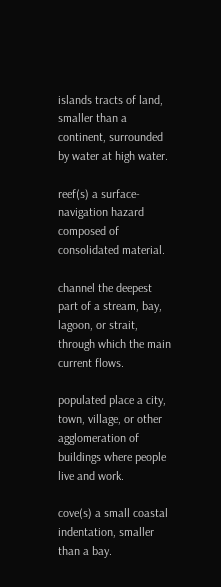islands tracts of land, smaller than a continent, surrounded by water at high water.

reef(s) a surface-navigation hazard composed of consolidated material.

channel the deepest part of a stream, bay, lagoon, or strait, through which the main current flows.

populated place a city, town, village, or other agglomeration of buildings where people live and work.

cove(s) a small coastal indentation, smaller than a bay.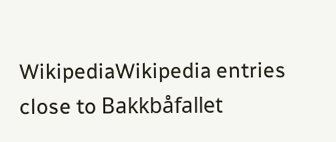WikipediaWikipedia entries close to Bakkbåfallet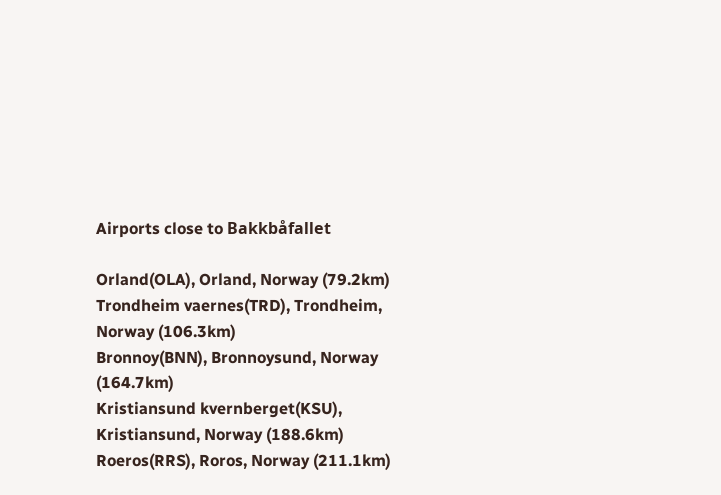Airports close to Bakkbåfallet

Orland(OLA), Orland, Norway (79.2km)
Trondheim vaernes(TRD), Trondheim, Norway (106.3km)
Bronnoy(BNN), Bronnoysund, Norway (164.7km)
Kristiansund kvernberget(KSU), Kristiansund, Norway (188.6km)
Roeros(RRS), Roros, Norway (211.1km)